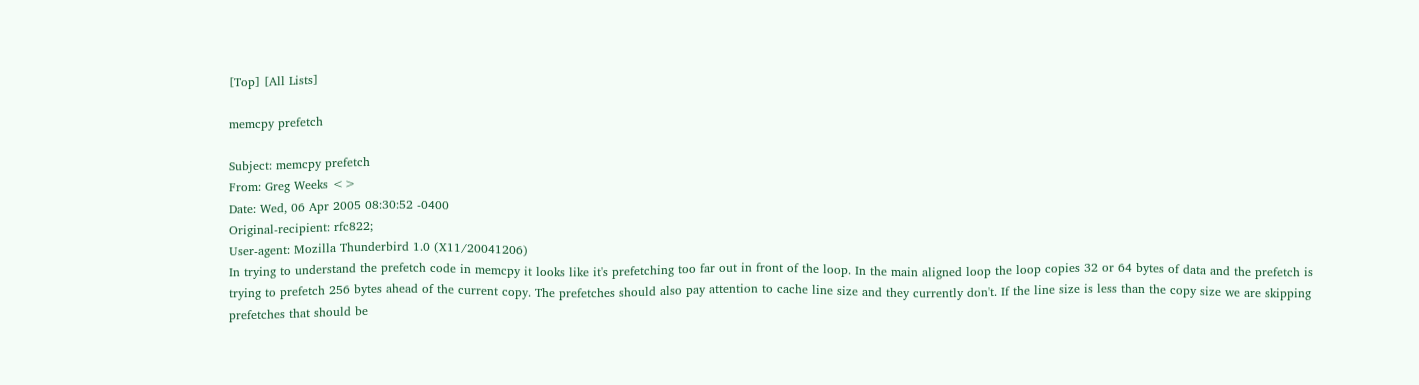[Top] [All Lists]

memcpy prefetch

Subject: memcpy prefetch
From: Greg Weeks <>
Date: Wed, 06 Apr 2005 08:30:52 -0400
Original-recipient: rfc822;
User-agent: Mozilla Thunderbird 1.0 (X11/20041206)
In trying to understand the prefetch code in memcpy it looks like it's prefetching too far out in front of the loop. In the main aligned loop the loop copies 32 or 64 bytes of data and the prefetch is trying to prefetch 256 bytes ahead of the current copy. The prefetches should also pay attention to cache line size and they currently don't. If the line size is less than the copy size we are skipping prefetches that should be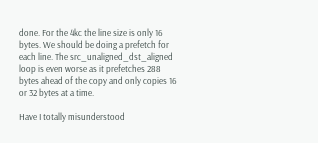done. For the 4kc the line size is only 16 bytes. We should be doing a prefetch for each line. The src_unaligned_dst_aligned loop is even worse as it prefetches 288 bytes ahead of the copy and only copies 16 or 32 bytes at a time.

Have I totally misunderstood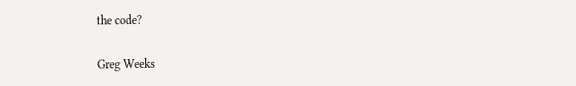the code?

Greg Weeks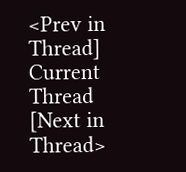<Prev in Thread] Current Thread [Next in Thread>